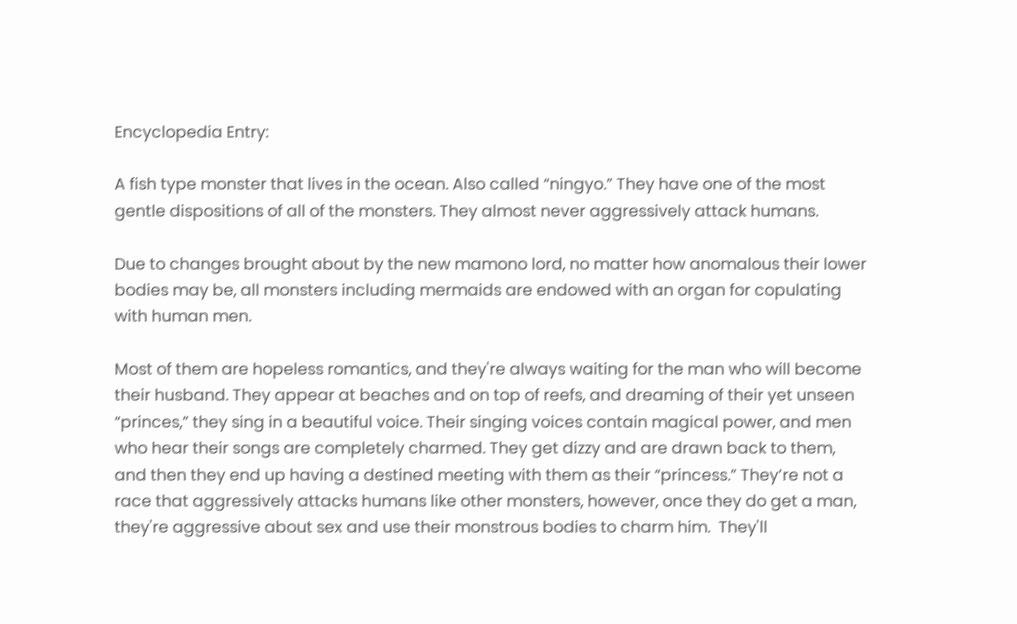Encyclopedia Entry:

A fish type monster that lives in the ocean. Also called “ningyo.” They have one of the most gentle dispositions of all of the monsters. They almost never aggressively attack humans.

Due to changes brought about by the new mamono lord, no matter how anomalous their lower bodies may be, all monsters including mermaids are endowed with an organ for copulating with human men.

Most of them are hopeless romantics, and they're always waiting for the man who will become their husband. They appear at beaches and on top of reefs, and dreaming of their yet unseen “princes,” they sing in a beautiful voice. Their singing voices contain magical power, and men who hear their songs are completely charmed. They get dizzy and are drawn back to them, and then they end up having a destined meeting with them as their “princess.” They’re not a race that aggressively attacks humans like other monsters, however, once they do get a man, they're aggressive about sex and use their monstrous bodies to charm him.  They'll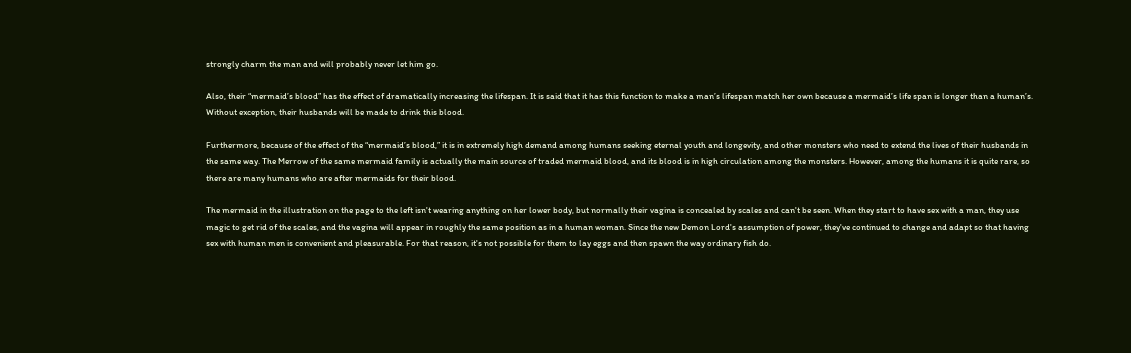strongly charm the man and will probably never let him go.

Also, their “mermaid’s blood” has the effect of dramatically increasing the lifespan. It is said that it has this function to make a man’s lifespan match her own because a mermaid’s life span is longer than a human’s. Without exception, their husbands will be made to drink this blood.

Furthermore, because of the effect of the “mermaid’s blood,” it is in extremely high demand among humans seeking eternal youth and longevity, and other monsters who need to extend the lives of their husbands in the same way. The Merrow of the same mermaid family is actually the main source of traded mermaid blood, and its blood is in high circulation among the monsters. However, among the humans it is quite rare, so there are many humans who are after mermaids for their blood.

The mermaid in the illustration on the page to the left isn't wearing anything on her lower body, but normally their vagina is concealed by scales and can't be seen. When they start to have sex with a man, they use magic to get rid of the scales, and the vagina will appear in roughly the same position as in a human woman. Since the new Demon Lord's assumption of power, they've continued to change and adapt so that having sex with human men is convenient and pleasurable. For that reason, it's not possible for them to lay eggs and then spawn the way ordinary fish do.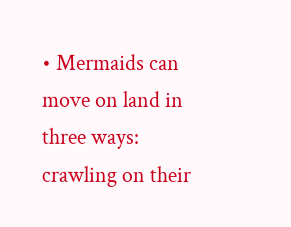• Mermaids can move on land in three ways: crawling on their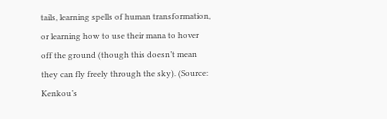tails, learning spells of human transformation, or learning how to use their mana to hover off the ground (though this doesn’t mean they can fly freely through the sky). (Source: Kenkou’s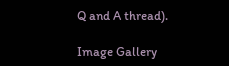Q and A thread).

Image Gallery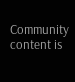Community content is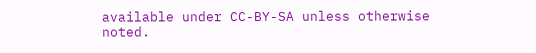available under CC-BY-SA unless otherwise noted.